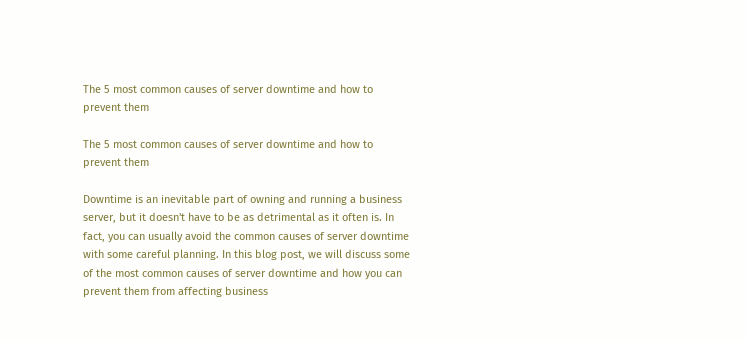The 5 most common causes of server downtime and how to prevent them

The 5 most common causes of server downtime and how to prevent them

Downtime is an inevitable part of owning and running a business server, but it doesn't have to be as detrimental as it often is. In fact, you can usually avoid the common causes of server downtime with some careful planning. In this blog post, we will discuss some of the most common causes of server downtime and how you can prevent them from affecting business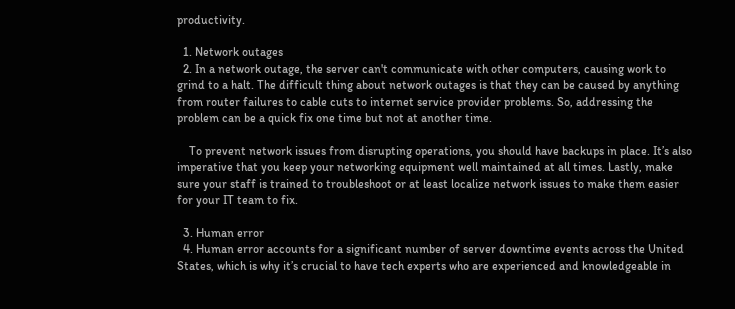productivity.

  1. Network outages
  2. In a network outage, the server can't communicate with other computers, causing work to grind to a halt. The difficult thing about network outages is that they can be caused by anything from router failures to cable cuts to internet service provider problems. So, addressing the problem can be a quick fix one time but not at another time.

    To prevent network issues from disrupting operations, you should have backups in place. It’s also imperative that you keep your networking equipment well maintained at all times. Lastly, make sure your staff is trained to troubleshoot or at least localize network issues to make them easier for your IT team to fix.

  3. Human error
  4. Human error accounts for a significant number of server downtime events across the United States, which is why it’s crucial to have tech experts who are experienced and knowledgeable in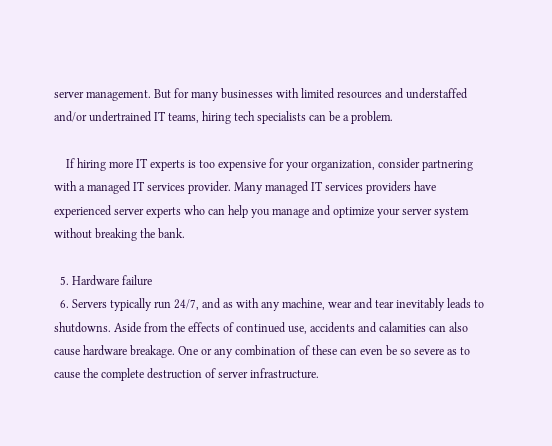server management. But for many businesses with limited resources and understaffed and/or undertrained IT teams, hiring tech specialists can be a problem.

    If hiring more IT experts is too expensive for your organization, consider partnering with a managed IT services provider. Many managed IT services providers have experienced server experts who can help you manage and optimize your server system without breaking the bank.

  5. Hardware failure
  6. Servers typically run 24/7, and as with any machine, wear and tear inevitably leads to shutdowns. Aside from the effects of continued use, accidents and calamities can also cause hardware breakage. One or any combination of these can even be so severe as to cause the complete destruction of server infrastructure.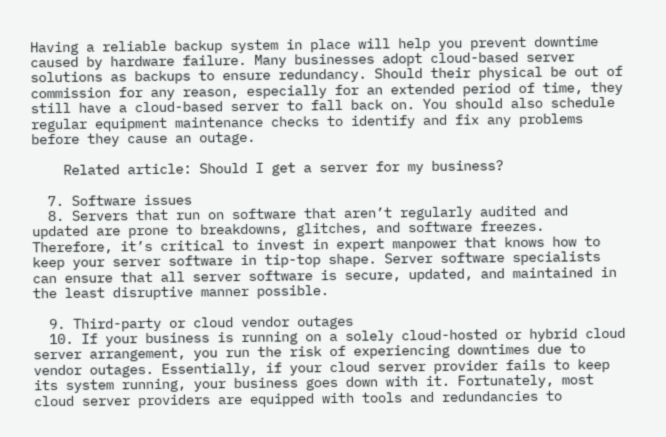Having a reliable backup system in place will help you prevent downtime caused by hardware failure. Many businesses adopt cloud-based server solutions as backups to ensure redundancy. Should their physical be out of commission for any reason, especially for an extended period of time, they still have a cloud-based server to fall back on. You should also schedule regular equipment maintenance checks to identify and fix any problems before they cause an outage.

    Related article: Should I get a server for my business?

  7. Software issues
  8. Servers that run on software that aren’t regularly audited and updated are prone to breakdowns, glitches, and software freezes. Therefore, it’s critical to invest in expert manpower that knows how to keep your server software in tip-top shape. Server software specialists can ensure that all server software is secure, updated, and maintained in the least disruptive manner possible.

  9. Third-party or cloud vendor outages
  10. If your business is running on a solely cloud-hosted or hybrid cloud server arrangement, you run the risk of experiencing downtimes due to vendor outages. Essentially, if your cloud server provider fails to keep its system running, your business goes down with it. Fortunately, most cloud server providers are equipped with tools and redundancies to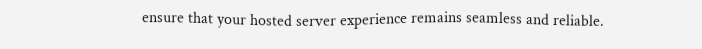ensure that your hosted server experience remains seamless and reliable.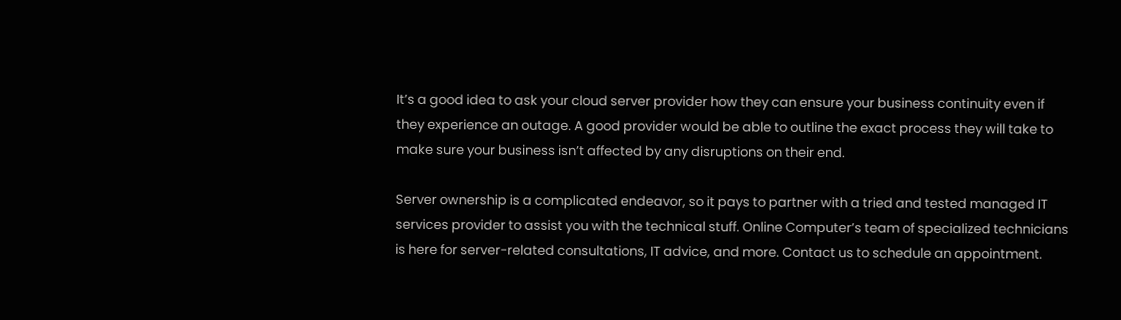It’s a good idea to ask your cloud server provider how they can ensure your business continuity even if they experience an outage. A good provider would be able to outline the exact process they will take to make sure your business isn’t affected by any disruptions on their end.

Server ownership is a complicated endeavor, so it pays to partner with a tried and tested managed IT services provider to assist you with the technical stuff. Online Computer’s team of specialized technicians is here for server-related consultations, IT advice, and more. Contact us to schedule an appointment.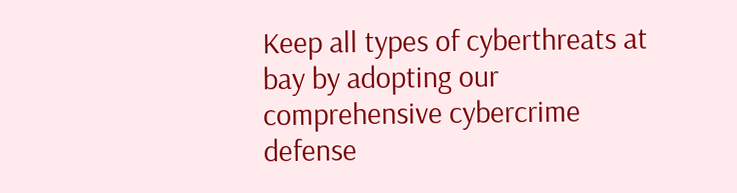Keep all types of cyberthreats at bay by adopting our comprehensive cybercrime defense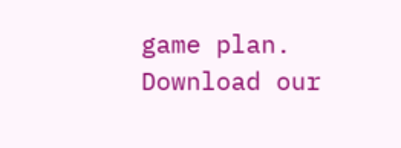game plan. Download our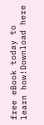free eBook today to learn how!Download here